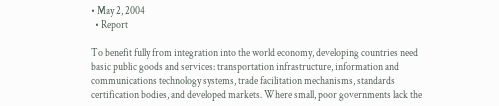• May 2, 2004
  • Report

To benefit fully from integration into the world economy, developing countries need basic public goods and services: transportation infrastructure, information and communications technology systems, trade facilitation mechanisms, standards certification bodies, and developed markets. Where small, poor governments lack the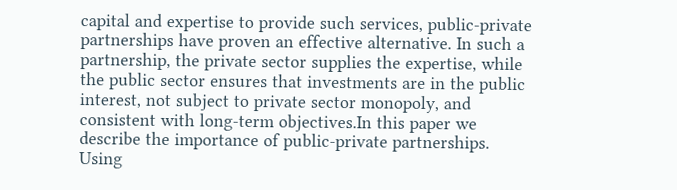capital and expertise to provide such services, public-private partnerships have proven an effective alternative. In such a partnership, the private sector supplies the expertise, while the public sector ensures that investments are in the public interest, not subject to private sector monopoly, and consistent with long-term objectives.In this paper we describe the importance of public-private partnerships. Using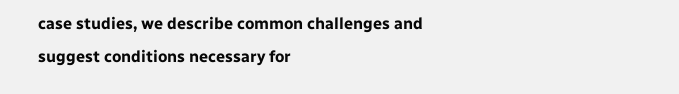case studies, we describe common challenges and suggest conditions necessary for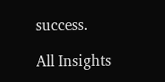success.

All Insights